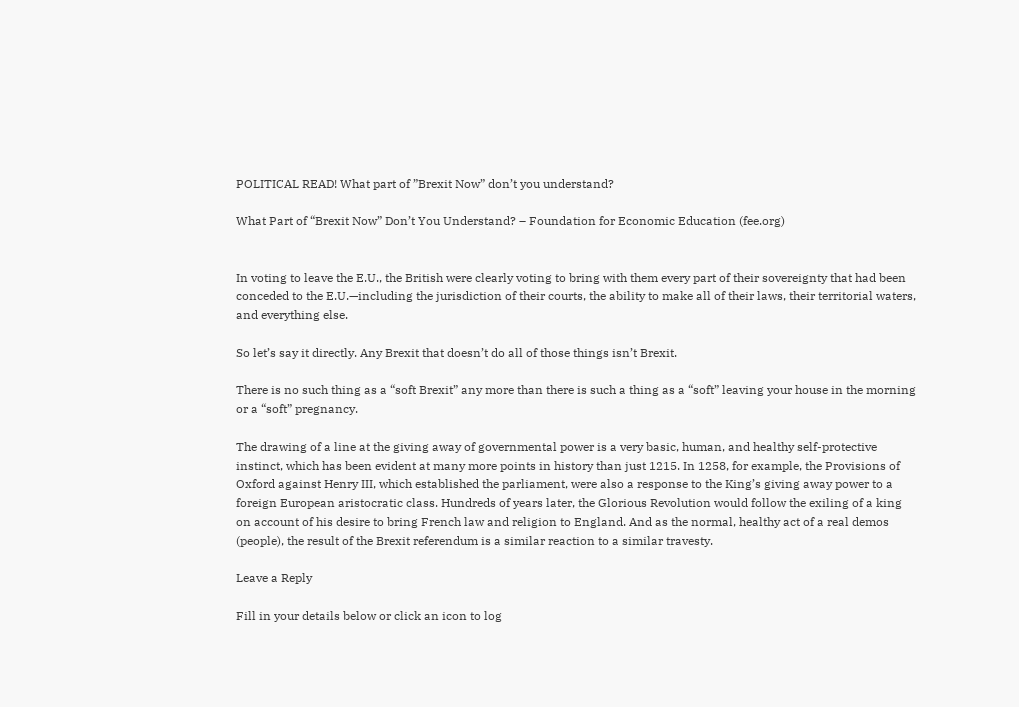POLITICAL READ! What part of ”Brexit Now” don’t you understand?

What Part of “Brexit Now” Don’t You Understand? – Foundation for Economic Education (fee.org)


In voting to leave the E.U., the British were clearly voting to bring with them every part of their sovereignty that had been conceded to the E.U.—including the jurisdiction of their courts, the ability to make all of their laws, their territorial waters, and everything else.

So let’s say it directly. Any Brexit that doesn’t do all of those things isn’t Brexit.

There is no such thing as a “soft Brexit” any more than there is such a thing as a “soft” leaving your house in the morning or a “soft” pregnancy.

The drawing of a line at the giving away of governmental power is a very basic, human, and healthy self-protective instinct, which has been evident at many more points in history than just 1215. In 1258, for example, the Provisions of Oxford against Henry III, which established the parliament, were also a response to the King’s giving away power to a foreign European aristocratic class. Hundreds of years later, the Glorious Revolution would follow the exiling of a king on account of his desire to bring French law and religion to England. And as the normal, healthy act of a real demos (people), the result of the Brexit referendum is a similar reaction to a similar travesty.

Leave a Reply

Fill in your details below or click an icon to log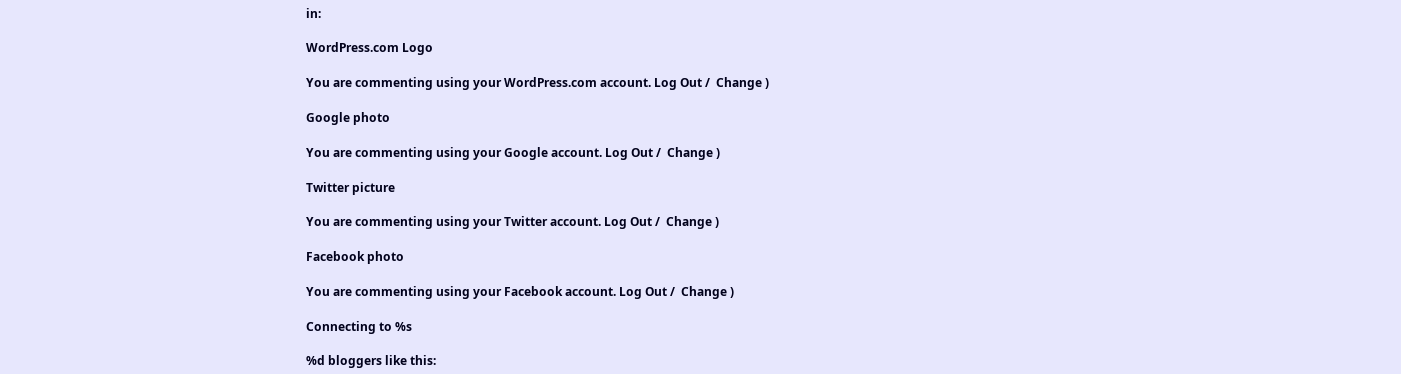in:

WordPress.com Logo

You are commenting using your WordPress.com account. Log Out /  Change )

Google photo

You are commenting using your Google account. Log Out /  Change )

Twitter picture

You are commenting using your Twitter account. Log Out /  Change )

Facebook photo

You are commenting using your Facebook account. Log Out /  Change )

Connecting to %s

%d bloggers like this: